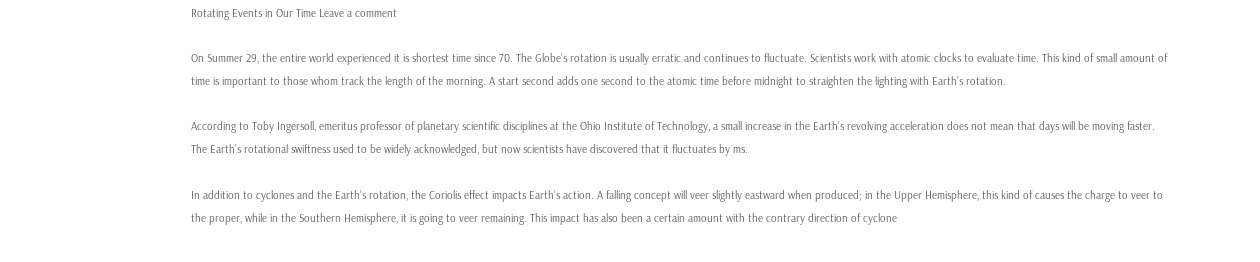Rotating Events in Our Time Leave a comment

On Summer 29, the entire world experienced it is shortest time since 70. The Globe’s rotation is usually erratic and continues to fluctuate. Scientists work with atomic clocks to evaluate time. This kind of small amount of time is important to those whom track the length of the morning. A start second adds one second to the atomic time before midnight to straighten the lighting with Earth’s rotation.

According to Toby Ingersoll, emeritus professor of planetary scientific disciplines at the Ohio Institute of Technology, a small increase in the Earth’s revolving acceleration does not mean that days will be moving faster. The Earth’s rotational swiftness used to be widely acknowledged, but now scientists have discovered that it fluctuates by ms.

In addition to cyclones and the Earth’s rotation, the Coriolis effect impacts Earth’s action. A falling concept will veer slightly eastward when produced; in the Upper Hemisphere, this kind of causes the charge to veer to the proper, while in the Southern Hemisphere, it is going to veer remaining. This impact has also been a certain amount with the contrary direction of cyclone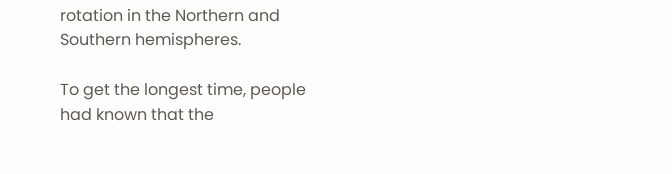rotation in the Northern and Southern hemispheres.

To get the longest time, people had known that the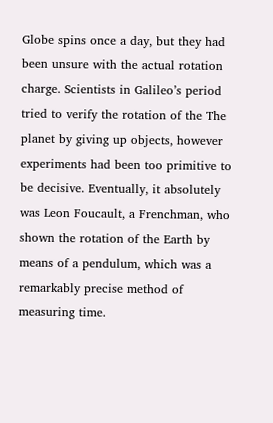Globe spins once a day, but they had been unsure with the actual rotation charge. Scientists in Galileo’s period tried to verify the rotation of the The planet by giving up objects, however experiments had been too primitive to be decisive. Eventually, it absolutely was Leon Foucault, a Frenchman, who shown the rotation of the Earth by means of a pendulum, which was a remarkably precise method of measuring time.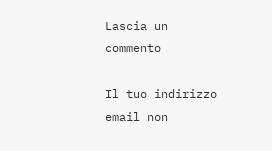Lascia un commento

Il tuo indirizzo email non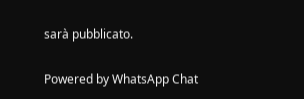sarà pubblicato.


Powered by WhatsApp Chat